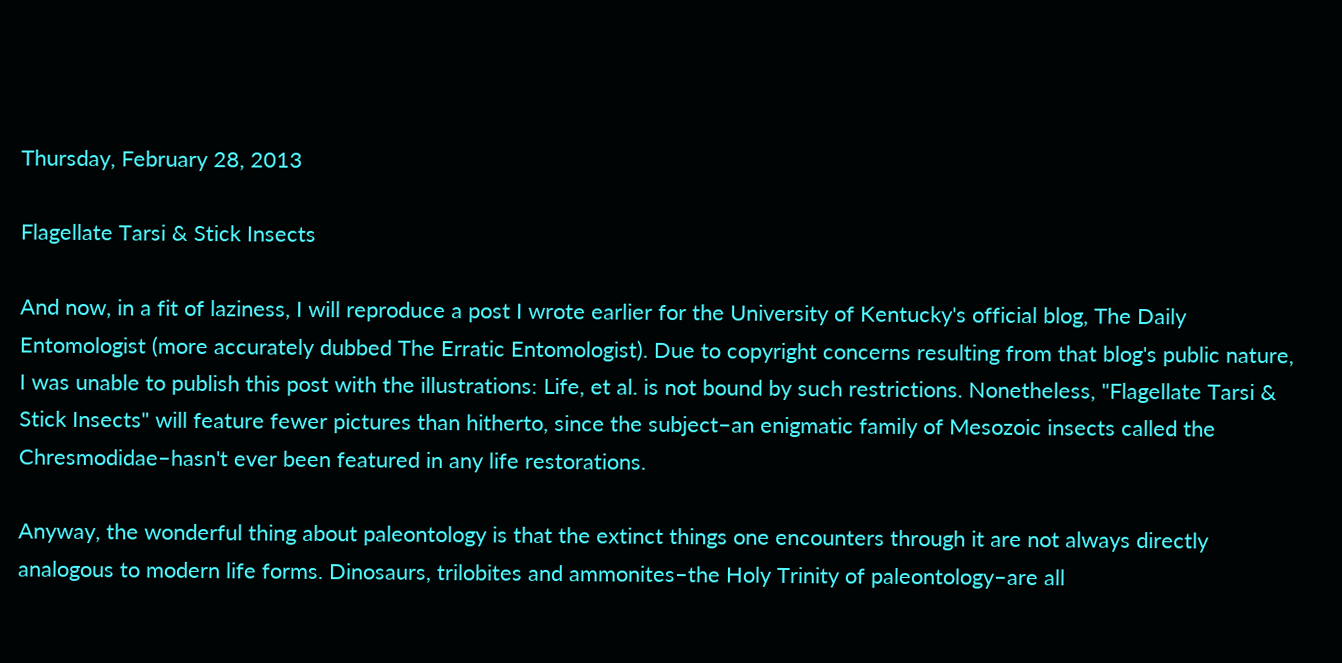Thursday, February 28, 2013

Flagellate Tarsi & Stick Insects

And now, in a fit of laziness, I will reproduce a post I wrote earlier for the University of Kentucky's official blog, The Daily Entomologist (more accurately dubbed The Erratic Entomologist). Due to copyright concerns resulting from that blog's public nature, I was unable to publish this post with the illustrations: Life, et al. is not bound by such restrictions. Nonetheless, "Flagellate Tarsi & Stick Insects" will feature fewer pictures than hitherto, since the subject–an enigmatic family of Mesozoic insects called the Chresmodidae–hasn't ever been featured in any life restorations.

Anyway, the wonderful thing about paleontology is that the extinct things one encounters through it are not always directly analogous to modern life forms. Dinosaurs, trilobites and ammonites–the Holy Trinity of paleontology–are all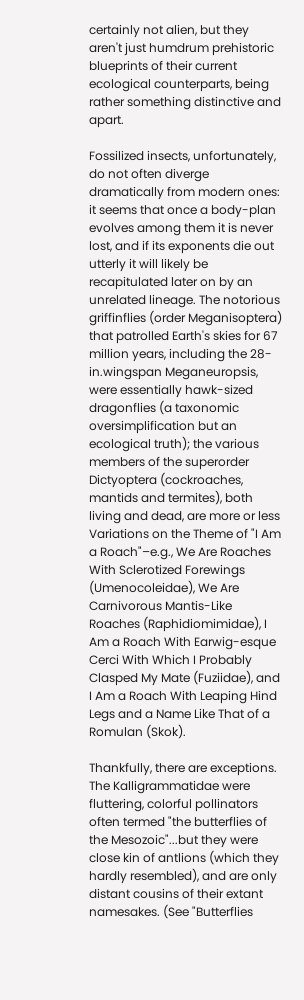certainly not alien, but they aren't just humdrum prehistoric blueprints of their current ecological counterparts, being rather something distinctive and apart.

Fossilized insects, unfortunately, do not often diverge dramatically from modern ones: it seems that once a body-plan evolves among them it is never lost, and if its exponents die out utterly it will likely be recapitulated later on by an unrelated lineage. The notorious griffinflies (order Meganisoptera) that patrolled Earth's skies for 67 million years, including the 28-in.wingspan Meganeuropsis, were essentially hawk-sized dragonflies (a taxonomic oversimplification but an ecological truth); the various members of the superorder Dictyoptera (cockroaches, mantids and termites), both living and dead, are more or less Variations on the Theme of "I Am a Roach"–e.g., We Are Roaches With Sclerotized Forewings (Umenocoleidae), We Are Carnivorous Mantis-Like Roaches (Raphidiomimidae), I Am a Roach With Earwig-esque Cerci With Which I Probably Clasped My Mate (Fuziidae), and I Am a Roach With Leaping Hind Legs and a Name Like That of a Romulan (Skok).

Thankfully, there are exceptions. The Kalligrammatidae were fluttering, colorful pollinators often termed "the butterflies of the Mesozoic"...but they were close kin of antlions (which they hardly resembled), and are only distant cousins of their extant namesakes. (See "Butterflies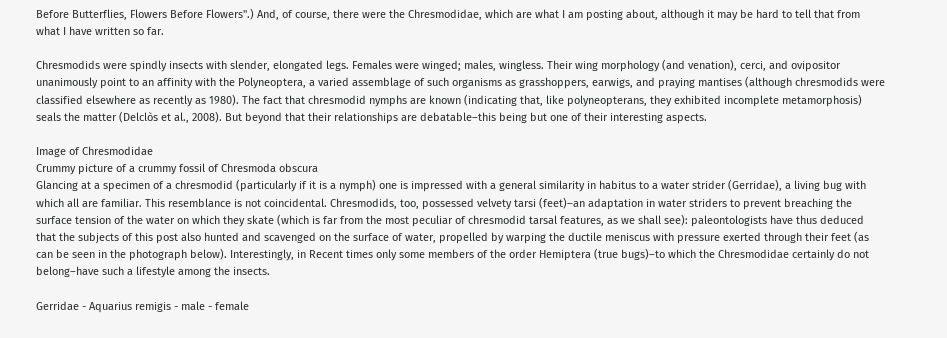Before Butterflies, Flowers Before Flowers".) And, of course, there were the Chresmodidae, which are what I am posting about, although it may be hard to tell that from what I have written so far.

Chresmodids were spindly insects with slender, elongated legs. Females were winged; males, wingless. Their wing morphology (and venation), cerci, and ovipositor unanimously point to an affinity with the Polyneoptera, a varied assemblage of such organisms as grasshoppers, earwigs, and praying mantises (although chresmodids were classified elsewhere as recently as 1980). The fact that chresmodid nymphs are known (indicating that, like polyneopterans, they exhibited incomplete metamorphosis) seals the matter (Delclòs et al., 2008). But beyond that their relationships are debatable–this being but one of their interesting aspects.

Image of Chresmodidae
Crummy picture of a crummy fossil of Chresmoda obscura
Glancing at a specimen of a chresmodid (particularly if it is a nymph) one is impressed with a general similarity in habitus to a water strider (Gerridae), a living bug with which all are familiar. This resemblance is not coincidental. Chresmodids, too, possessed velvety tarsi (feet)–an adaptation in water striders to prevent breaching the surface tension of the water on which they skate (which is far from the most peculiar of chresmodid tarsal features, as we shall see): paleontologists have thus deduced that the subjects of this post also hunted and scavenged on the surface of water, propelled by warping the ductile meniscus with pressure exerted through their feet (as can be seen in the photograph below). Interestingly, in Recent times only some members of the order Hemiptera (true bugs)–to which the Chresmodidae certainly do not belong–have such a lifestyle among the insects.

Gerridae - Aquarius remigis - male - female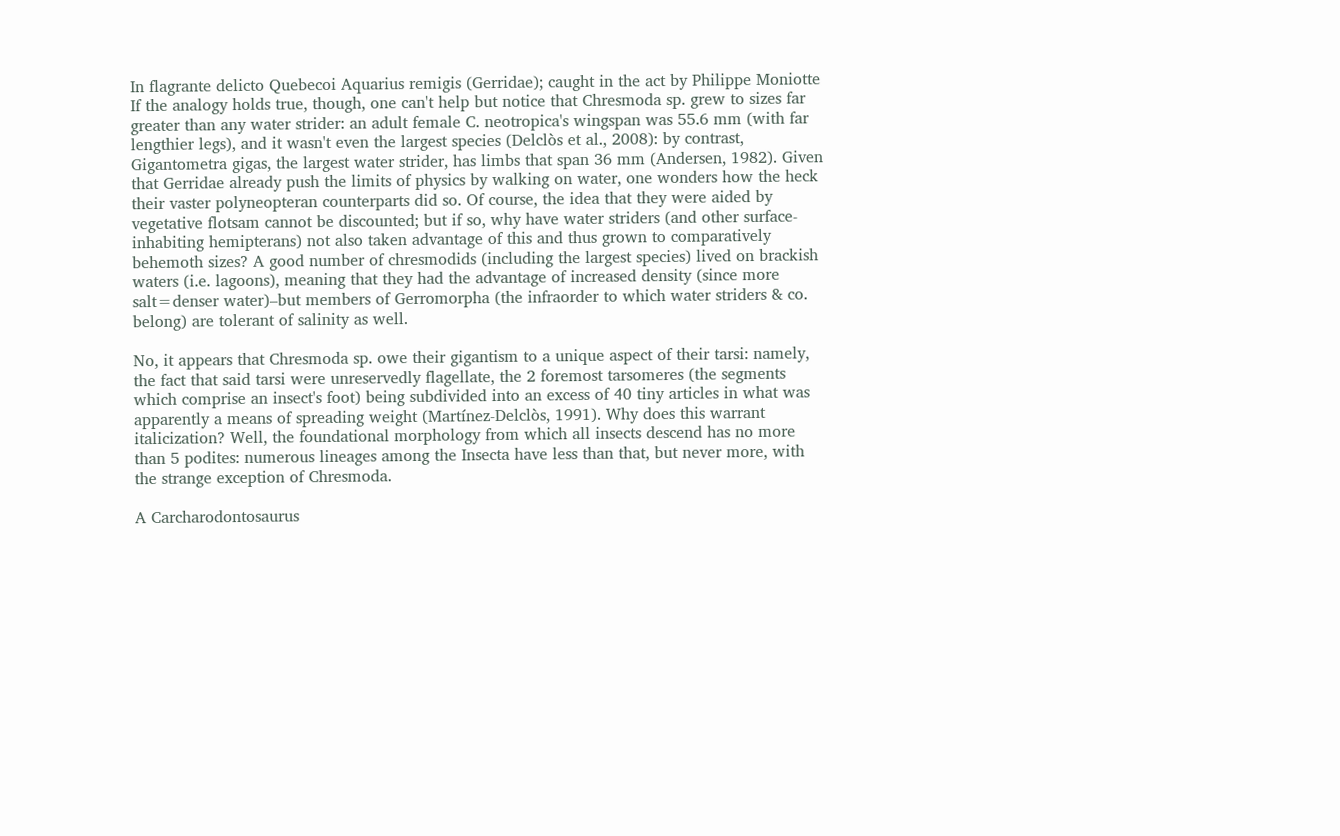In flagrante delicto Quebecoi Aquarius remigis (Gerridae); caught in the act by Philippe Moniotte
If the analogy holds true, though, one can't help but notice that Chresmoda sp. grew to sizes far greater than any water strider: an adult female C. neotropica's wingspan was 55.6 mm (with far lengthier legs), and it wasn't even the largest species (Delclòs et al., 2008): by contrast, Gigantometra gigas, the largest water strider, has limbs that span 36 mm (Andersen, 1982). Given that Gerridae already push the limits of physics by walking on water, one wonders how the heck their vaster polyneopteran counterparts did so. Of course, the idea that they were aided by vegetative flotsam cannot be discounted; but if so, why have water striders (and other surface-inhabiting hemipterans) not also taken advantage of this and thus grown to comparatively behemoth sizes? A good number of chresmodids (including the largest species) lived on brackish waters (i.e. lagoons), meaning that they had the advantage of increased density (since more salt=denser water)–but members of Gerromorpha (the infraorder to which water striders & co. belong) are tolerant of salinity as well.

No, it appears that Chresmoda sp. owe their gigantism to a unique aspect of their tarsi: namely, the fact that said tarsi were unreservedly flagellate, the 2 foremost tarsomeres (the segments which comprise an insect's foot) being subdivided into an excess of 40 tiny articles in what was apparently a means of spreading weight (Martínez-Delclòs, 1991). Why does this warrant italicization? Well, the foundational morphology from which all insects descend has no more than 5 podites: numerous lineages among the Insecta have less than that, but never more, with the strange exception of Chresmoda.

A Carcharodontosaurus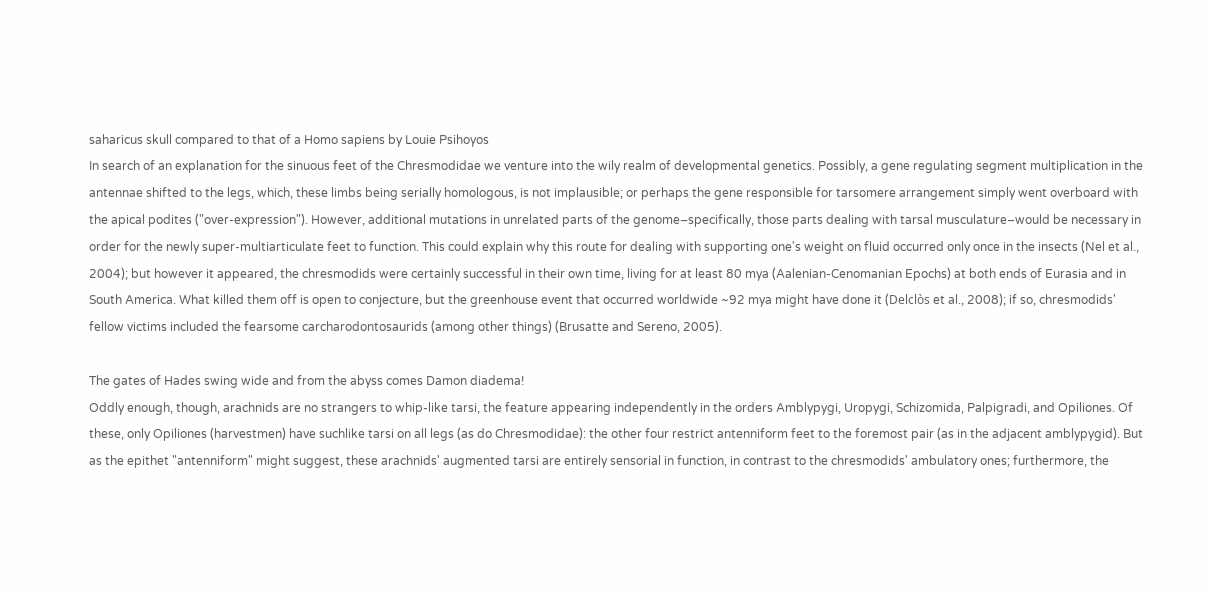saharicus skull compared to that of a Homo sapiens by Louie Psihoyos
In search of an explanation for the sinuous feet of the Chresmodidae we venture into the wily realm of developmental genetics. Possibly, a gene regulating segment multiplication in the antennae shifted to the legs, which, these limbs being serially homologous, is not implausible; or perhaps the gene responsible for tarsomere arrangement simply went overboard with the apical podites ("over-expression"). However, additional mutations in unrelated parts of the genome–specifically, those parts dealing with tarsal musculature–would be necessary in order for the newly super-multiarticulate feet to function. This could explain why this route for dealing with supporting one's weight on fluid occurred only once in the insects (Nel et al., 2004); but however it appeared, the chresmodids were certainly successful in their own time, living for at least 80 mya (Aalenian-Cenomanian Epochs) at both ends of Eurasia and in South America. What killed them off is open to conjecture, but the greenhouse event that occurred worldwide ~92 mya might have done it (Delclòs et al., 2008); if so, chresmodids' fellow victims included the fearsome carcharodontosaurids (among other things) (Brusatte and Sereno, 2005).

The gates of Hades swing wide and from the abyss comes Damon diadema!
Oddly enough, though, arachnids are no strangers to whip-like tarsi, the feature appearing independently in the orders Amblypygi, Uropygi, Schizomida, Palpigradi, and Opiliones. Of these, only Opiliones (harvestmen) have suchlike tarsi on all legs (as do Chresmodidae): the other four restrict antenniform feet to the foremost pair (as in the adjacent amblypygid). But as the epithet "antenniform" might suggest, these arachnids' augmented tarsi are entirely sensorial in function, in contrast to the chresmodids' ambulatory ones; furthermore, the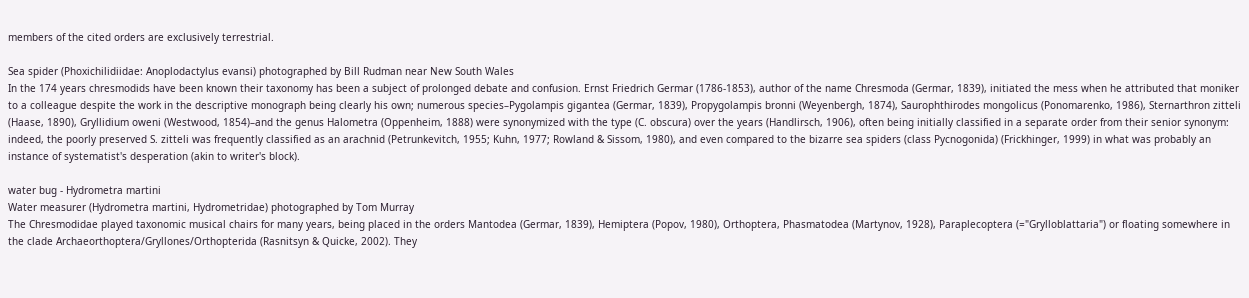members of the cited orders are exclusively terrestrial.

Sea spider (Phoxichilidiidae: Anoplodactylus evansi) photographed by Bill Rudman near New South Wales
In the 174 years chresmodids have been known their taxonomy has been a subject of prolonged debate and confusion. Ernst Friedrich Germar (1786-1853), author of the name Chresmoda (Germar, 1839), initiated the mess when he attributed that moniker to a colleague despite the work in the descriptive monograph being clearly his own; numerous species–Pygolampis gigantea (Germar, 1839), Propygolampis bronni (Weyenbergh, 1874), Saurophthirodes mongolicus (Ponomarenko, 1986), Sternarthron zitteli (Haase, 1890), Gryllidium oweni (Westwood, 1854)–and the genus Halometra (Oppenheim, 1888) were synonymized with the type (C. obscura) over the years (Handlirsch, 1906), often being initially classified in a separate order from their senior synonym: indeed, the poorly preserved S. zitteli was frequently classified as an arachnid (Petrunkevitch, 1955; Kuhn, 1977; Rowland & Sissom, 1980), and even compared to the bizarre sea spiders (class Pycnogonida) (Frickhinger, 1999) in what was probably an instance of systematist's desperation (akin to writer's block).

water bug - Hydrometra martini
Water measurer (Hydrometra martini, Hydrometridae) photographed by Tom Murray
The Chresmodidae played taxonomic musical chairs for many years, being placed in the orders Mantodea (Germar, 1839), Hemiptera (Popov, 1980), Orthoptera, Phasmatodea (Martynov, 1928), Paraplecoptera (="Grylloblattaria") or floating somewhere in the clade Archaeorthoptera/Gryllones/Orthopterida (Rasnitsyn & Quicke, 2002). They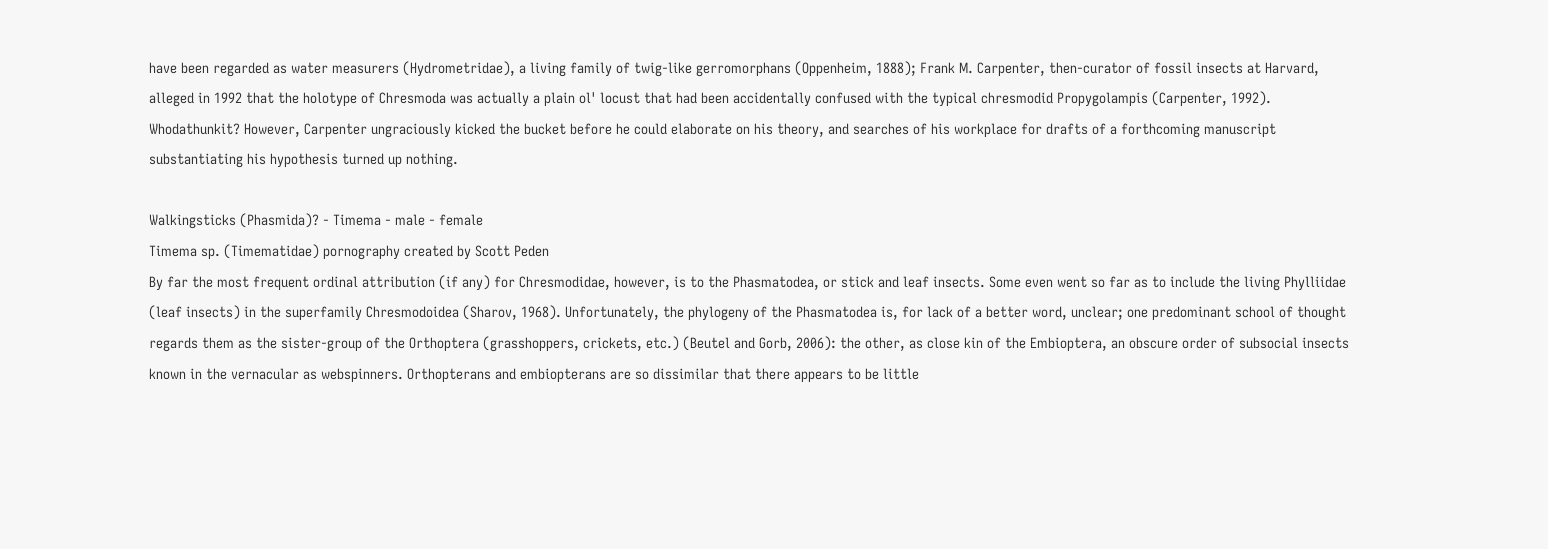have been regarded as water measurers (Hydrometridae), a living family of twig-like gerromorphans (Oppenheim, 1888); Frank M. Carpenter, then-curator of fossil insects at Harvard, alleged in 1992 that the holotype of Chresmoda was actually a plain ol' locust that had been accidentally confused with the typical chresmodid Propygolampis (Carpenter, 1992). Whodathunkit? However, Carpenter ungraciously kicked the bucket before he could elaborate on his theory, and searches of his workplace for drafts of a forthcoming manuscript substantiating his hypothesis turned up nothing.

Walkingsticks (Phasmida)? - Timema - male - female
Timema sp. (Timematidae) pornography created by Scott Peden
By far the most frequent ordinal attribution (if any) for Chresmodidae, however, is to the Phasmatodea, or stick and leaf insects. Some even went so far as to include the living Phylliidae (leaf insects) in the superfamily Chresmodoidea (Sharov, 1968). Unfortunately, the phylogeny of the Phasmatodea is, for lack of a better word, unclear; one predominant school of thought regards them as the sister-group of the Orthoptera (grasshoppers, crickets, etc.) (Beutel and Gorb, 2006): the other, as close kin of the Embioptera, an obscure order of subsocial insects known in the vernacular as webspinners. Orthopterans and embiopterans are so dissimilar that there appears to be little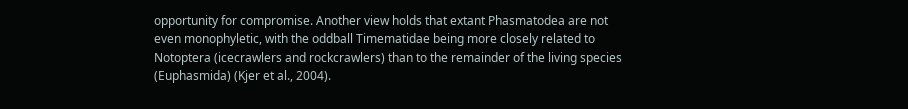opportunity for compromise. Another view holds that extant Phasmatodea are not even monophyletic, with the oddball Timematidae being more closely related to Notoptera (icecrawlers and rockcrawlers) than to the remainder of the living species (Euphasmida) (Kjer et al., 2004).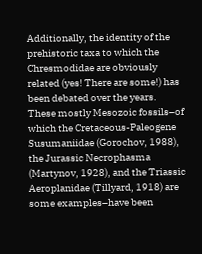Additionally, the identity of the prehistoric taxa to which the Chresmodidae are obviously related (yes! There are some!) has been debated over the years. These mostly Mesozoic fossils–of which the Cretaceous-Paleogene Susumaniidae (Gorochov, 1988), the Jurassic Necrophasma (Martynov, 1928), and the Triassic Aeroplanidae (Tillyard, 1918) are some examples–have been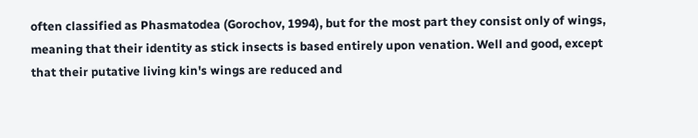often classified as Phasmatodea (Gorochov, 1994), but for the most part they consist only of wings, meaning that their identity as stick insects is based entirely upon venation. Well and good, except that their putative living kin's wings are reduced and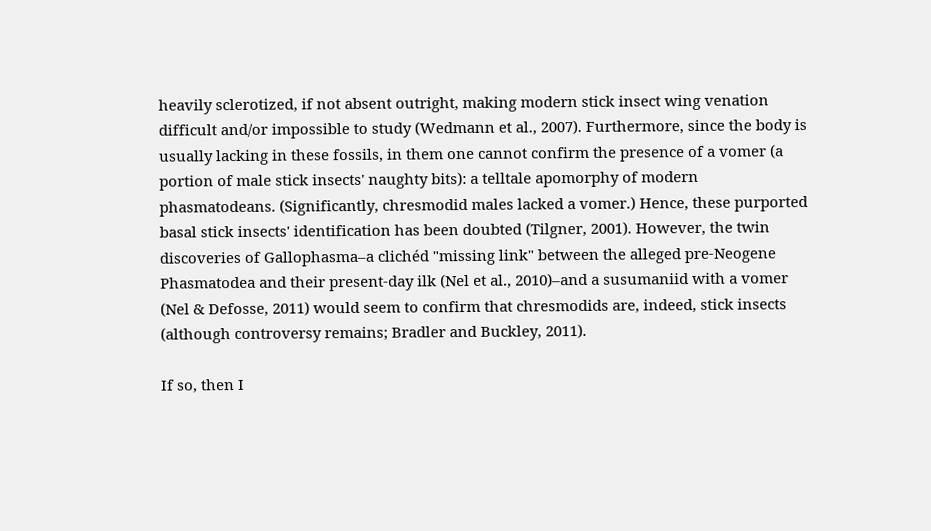heavily sclerotized, if not absent outright, making modern stick insect wing venation difficult and/or impossible to study (Wedmann et al., 2007). Furthermore, since the body is usually lacking in these fossils, in them one cannot confirm the presence of a vomer (a portion of male stick insects' naughty bits): a telltale apomorphy of modern phasmatodeans. (Significantly, chresmodid males lacked a vomer.) Hence, these purported basal stick insects' identification has been doubted (Tilgner, 2001). However, the twin discoveries of Gallophasma–a clichéd "missing link" between the alleged pre-Neogene Phasmatodea and their present-day ilk (Nel et al., 2010)–and a susumaniid with a vomer (Nel & Defosse, 2011) would seem to confirm that chresmodids are, indeed, stick insects (although controversy remains; Bradler and Buckley, 2011).

If so, then I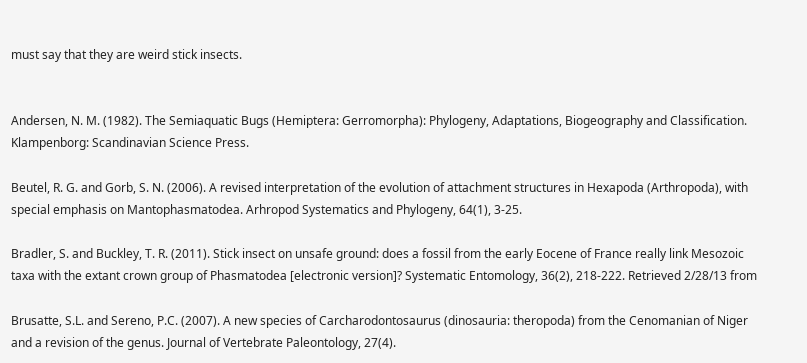must say that they are weird stick insects.


Andersen, N. M. (1982). The Semiaquatic Bugs (Hemiptera: Gerromorpha): Phylogeny, Adaptations, Biogeography and Classification. Klampenborg: Scandinavian Science Press.

Beutel, R. G. and Gorb, S. N. (2006). A revised interpretation of the evolution of attachment structures in Hexapoda (Arthropoda), with special emphasis on Mantophasmatodea. Arhropod Systematics and Phylogeny, 64(1), 3-25.

Bradler, S. and Buckley, T. R. (2011). Stick insect on unsafe ground: does a fossil from the early Eocene of France really link Mesozoic taxa with the extant crown group of Phasmatodea [electronic version]? Systematic Entomology, 36(2), 218-222. Retrieved 2/28/13 from

Brusatte, S.L. and Sereno, P.C. (2007). A new species of Carcharodontosaurus (dinosauria: theropoda) from the Cenomanian of Niger and a revision of the genus. Journal of Vertebrate Paleontology, 27(4).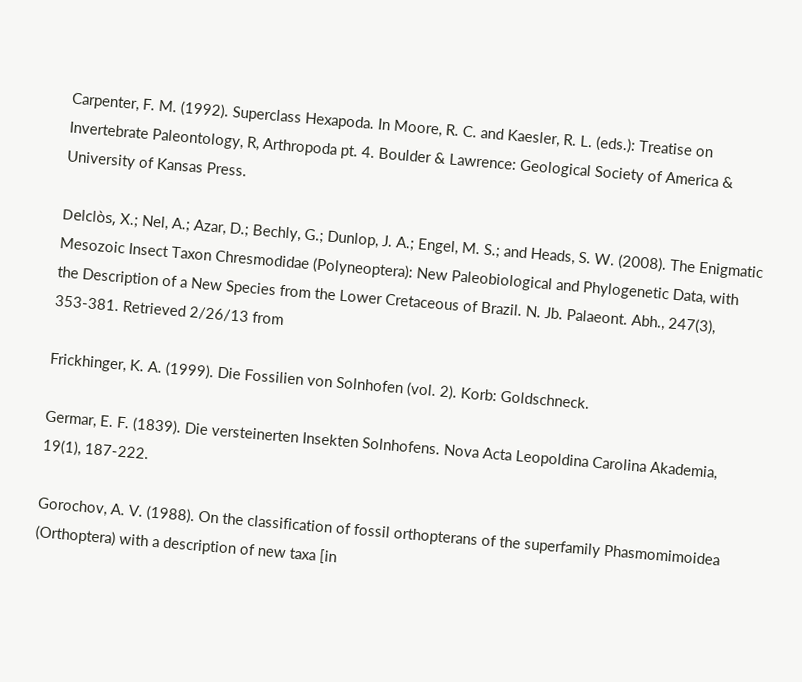Carpenter, F. M. (1992). Superclass Hexapoda. In Moore, R. C. and Kaesler, R. L. (eds.): Treatise on Invertebrate Paleontology, R, Arthropoda pt. 4. Boulder & Lawrence: Geological Society of America & University of Kansas Press.

Delclòs, X.; Nel, A.; Azar, D.; Bechly, G.; Dunlop, J. A.; Engel, M. S.; and Heads, S. W. (2008). The Enigmatic Mesozoic Insect Taxon Chresmodidae (Polyneoptera): New Paleobiological and Phylogenetic Data, with the Description of a New Species from the Lower Cretaceous of Brazil. N. Jb. Palaeont. Abh., 247(3), 353-381. Retrieved 2/26/13 from

Frickhinger, K. A. (1999). Die Fossilien von Solnhofen (vol. 2). Korb: Goldschneck.

Germar, E. F. (1839). Die versteinerten Insekten Solnhofens. Nova Acta Leopoldina Carolina Akademia, 19(1), 187-222.

Gorochov, A. V. (1988). On the classification of fossil orthopterans of the superfamily Phasmomimoidea (Orthoptera) with a description of new taxa [in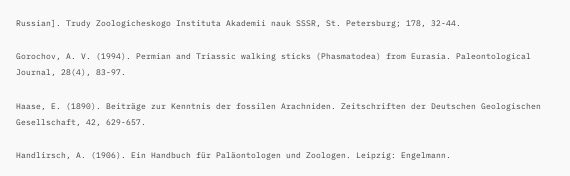Russian]. Trudy Zoologicheskogo Instituta Akademii nauk SSSR, St. Petersburg; 178, 32-44.

Gorochov, A. V. (1994). Permian and Triassic walking sticks (Phasmatodea) from Eurasia. Paleontological Journal, 28(4), 83-97.

Haase, E. (1890). Beiträge zur Kenntnis der fossilen Arachniden. Zeitschriften der Deutschen Geologischen Gesellschaft, 42, 629-657.

Handlirsch, A. (1906). Ein Handbuch für Paläontologen und Zoologen. Leipzig: Engelmann.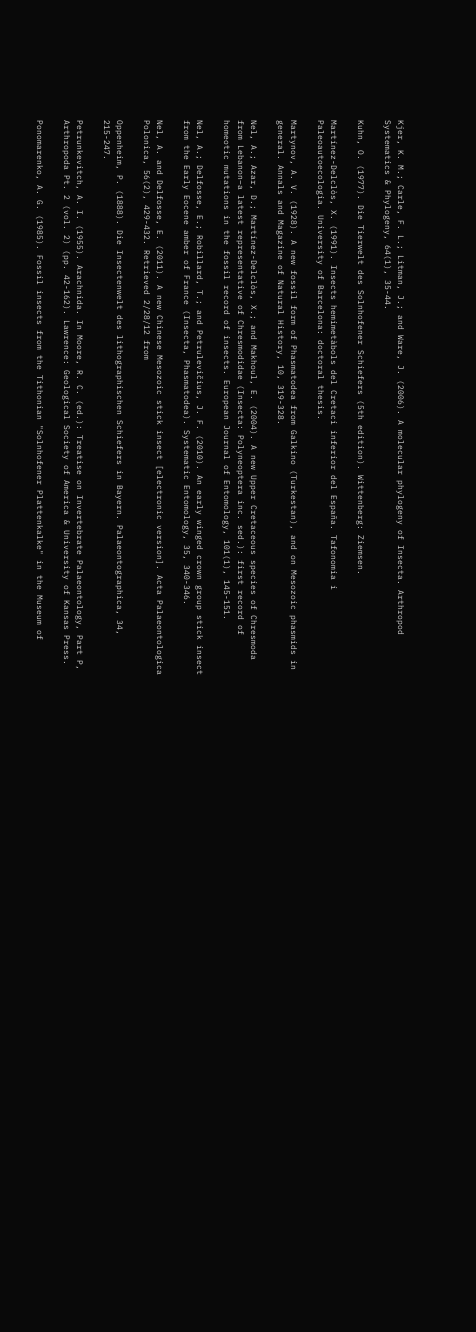Kjer, K. M.; Carle, F. L.; Litman, J.; and Ware, J. (2006). A molecular phylogeny of Insecta. Arthropod Systematics & Phylogeny, 64(1), 35-44.

Kuhn, O. (1977). Die Tierwelt des Solnhofener Schiefers (5th edition). Wittenberg: Ziemsen.

Martínez-Delclòs, X. (1991). Insects hemimetàbols del Cretaci inferior del España. Tafonomia i Paleoautoecologia. University of Barcelona: doctoral thesis.

Martynov, A. V. (1928). A new fossil form of Phasmatodea from Galkino (Turkestan), and on Mesozoic phasmids in general. Annals and Magazine of Natural History, 10, 319-328.

Nel, A.; Azar, D.; Martínez-Delclòs, X.; and Makhoul, E. (2004). A new Upper Cretaceous species of Chresmoda from Lebanon–a latest representative of Chresmodidae (Insecta: Polyneoptera inc. sed.): first record of homeotic mutations in the fossil record of insects. European Journal of Entomology, 101(1), 145-151.

Nel, A.; Delfosse, E.; Robillard, T.; and Petrulevičius, J. F. (2010). An early winged crown group stick insect from the Early Eocene amber of France (Insecta, Phasmatodea). Systematic Entomology, 35, 340-346.

Nel, A. and Delfosse, E. (2011). A new Chinese Mesozoic stick insect [electronic version]. Acta Palaeontologica Polonica, 56(2), 429-432. Retrieved 2/28/12 from

Oppenheim, P. (1888). Die Insectenwelt des lithographischen Schiefers in Bayern. Palaeontographica, 34, 215-247.

Petrunkevitch, A. I. (1955). Arachnida. In Moore, R. C. (ed.): Treatise on Invertebrate Palaeontology, Part P, Arthropoda Pt. 2 (vol. 2) (pp. 42-162). Lawrence: Geological Society of America & University of Kansas Press.

Ponomarenko, A. G. (1985). Fossil insects from the Tithonian "Solnhofener Plattenkalke" in the Museum of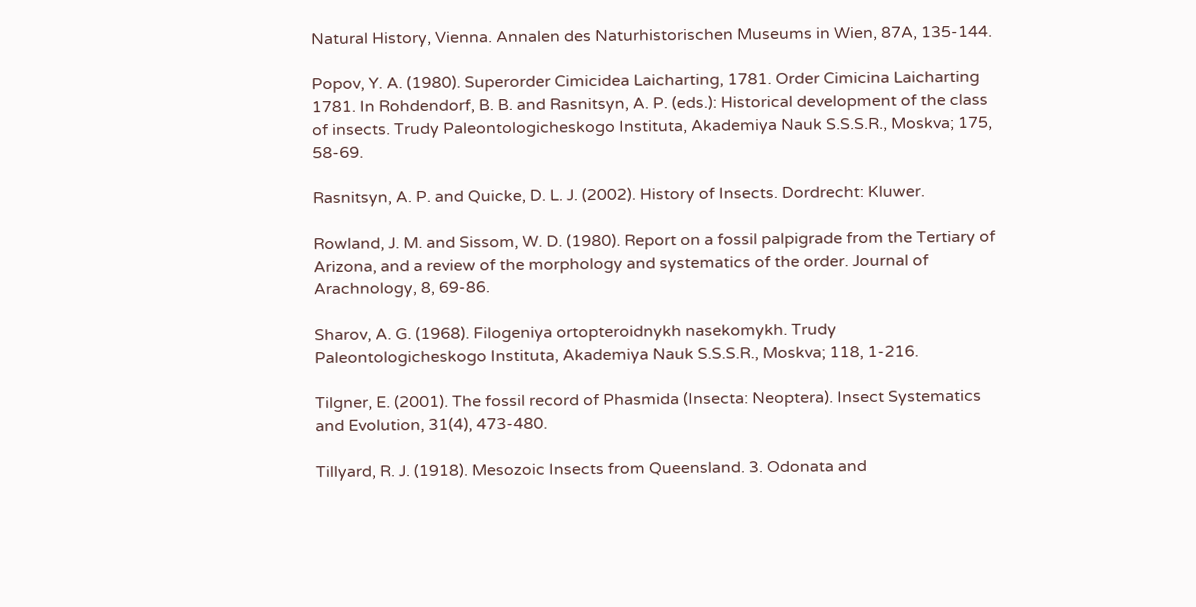Natural History, Vienna. Annalen des Naturhistorischen Museums in Wien, 87A, 135-144.

Popov, Y. A. (1980). Superorder Cimicidea Laicharting, 1781. Order Cimicina Laicharting 1781. In Rohdendorf, B. B. and Rasnitsyn, A. P. (eds.): Historical development of the class of insects. Trudy Paleontologicheskogo Instituta, Akademiya Nauk S.S.S.R., Moskva; 175, 58-69.

Rasnitsyn, A. P. and Quicke, D. L. J. (2002). History of Insects. Dordrecht: Kluwer.

Rowland, J. M. and Sissom, W. D. (1980). Report on a fossil palpigrade from the Tertiary of Arizona, and a review of the morphology and systematics of the order. Journal of Arachnology, 8, 69-86.

Sharov, A. G. (1968). Filogeniya ortopteroidnykh nasekomykh. Trudy Paleontologicheskogo Instituta, Akademiya Nauk S.S.S.R., Moskva; 118, 1-216.

Tilgner, E. (2001). The fossil record of Phasmida (Insecta: Neoptera). Insect Systematics and Evolution, 31(4), 473-480.

Tillyard, R. J. (1918). Mesozoic Insects from Queensland. 3. Odonata and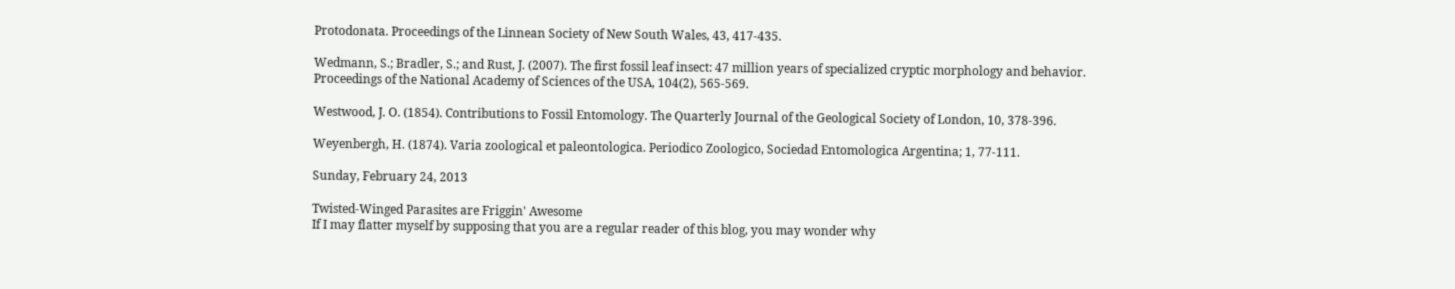Protodonata. Proceedings of the Linnean Society of New South Wales, 43, 417-435.

Wedmann, S.; Bradler, S.; and Rust, J. (2007). The first fossil leaf insect: 47 million years of specialized cryptic morphology and behavior. Proceedings of the National Academy of Sciences of the USA, 104(2), 565-569.

Westwood, J. O. (1854). Contributions to Fossil Entomology. The Quarterly Journal of the Geological Society of London, 10, 378-396.

Weyenbergh, H. (1874). Varia zoological et paleontologica. Periodico Zoologico, Sociedad Entomologica Argentina; 1, 77-111.

Sunday, February 24, 2013

Twisted-Winged Parasites are Friggin' Awesome
If I may flatter myself by supposing that you are a regular reader of this blog, you may wonder why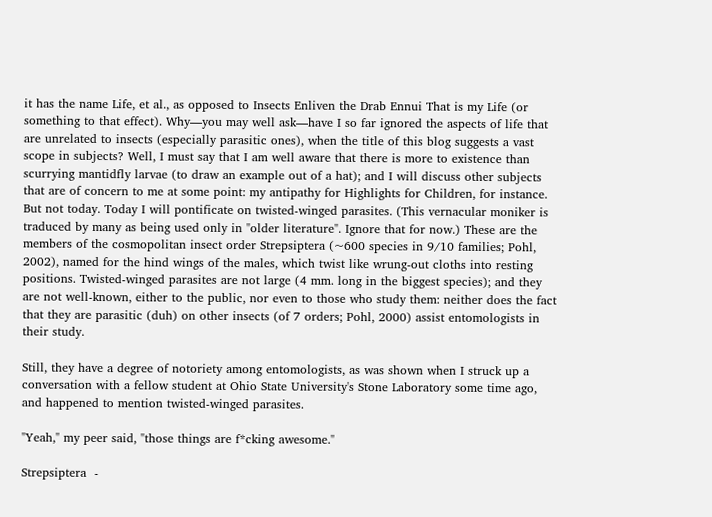it has the name Life, et al., as opposed to Insects Enliven the Drab Ennui That is my Life (or something to that effect). Why—you may well ask—have I so far ignored the aspects of life that are unrelated to insects (especially parasitic ones), when the title of this blog suggests a vast scope in subjects? Well, I must say that I am well aware that there is more to existence than scurrying mantidfly larvae (to draw an example out of a hat); and I will discuss other subjects that are of concern to me at some point: my antipathy for Highlights for Children, for instance. But not today. Today I will pontificate on twisted-winged parasites. (This vernacular moniker is traduced by many as being used only in "older literature". Ignore that for now.) These are the members of the cosmopolitan insect order Strepsiptera (~600 species in 9/10 families; Pohl, 2002), named for the hind wings of the males, which twist like wrung-out cloths into resting positions. Twisted-winged parasites are not large (4 mm. long in the biggest species); and they are not well-known, either to the public, nor even to those who study them: neither does the fact that they are parasitic (duh) on other insects (of 7 orders; Pohl, 2000) assist entomologists in their study.

Still, they have a degree of notoriety among entomologists, as was shown when I struck up a conversation with a fellow student at Ohio State University's Stone Laboratory some time ago, and happened to mention twisted-winged parasites.

"Yeah," my peer said, "those things are f*cking awesome."

Strepsiptera  -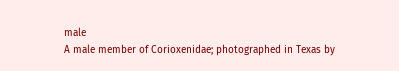male
A male member of Corioxenidae; photographed in Texas by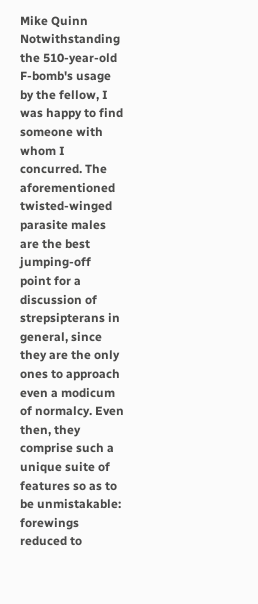Mike Quinn
Notwithstanding the 510-year-old F-bomb's usage by the fellow, I was happy to find someone with whom I concurred. The aforementioned twisted-winged parasite males are the best jumping-off point for a discussion of strepsipterans in general, since they are the only ones to approach even a modicum of normalcy. Even then, they comprise such a unique suite of features so as to be unmistakable: forewings reduced to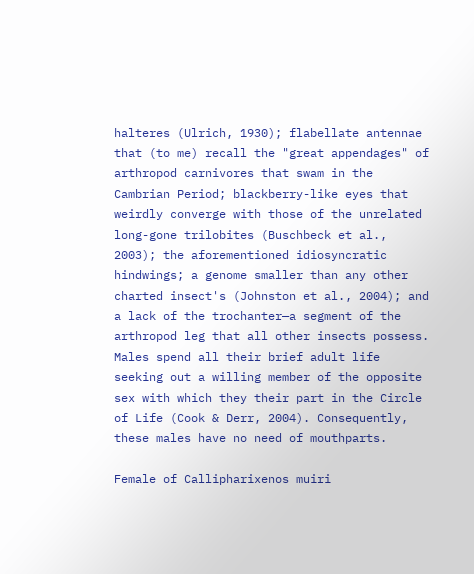halteres (Ulrich, 1930); flabellate antennae that (to me) recall the "great appendages" of arthropod carnivores that swam in the Cambrian Period; blackberry-like eyes that weirdly converge with those of the unrelated long-gone trilobites (Buschbeck et al., 2003); the aforementioned idiosyncratic hindwings; a genome smaller than any other charted insect's (Johnston et al., 2004); and a lack of the trochanter—a segment of the arthropod leg that all other insects possess. Males spend all their brief adult life seeking out a willing member of the opposite sex with which they their part in the Circle of Life (Cook & Derr, 2004). Consequently, these males have no need of mouthparts.

Female of Callipharixenos muiri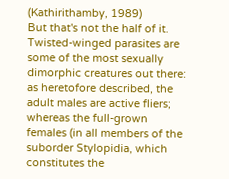(Kathirithamby, 1989)
But that's not the half of it. Twisted-winged parasites are some of the most sexually dimorphic creatures out there: as heretofore described, the adult males are active fliers; whereas the full-grown females (in all members of the suborder Stylopidia, which constitutes the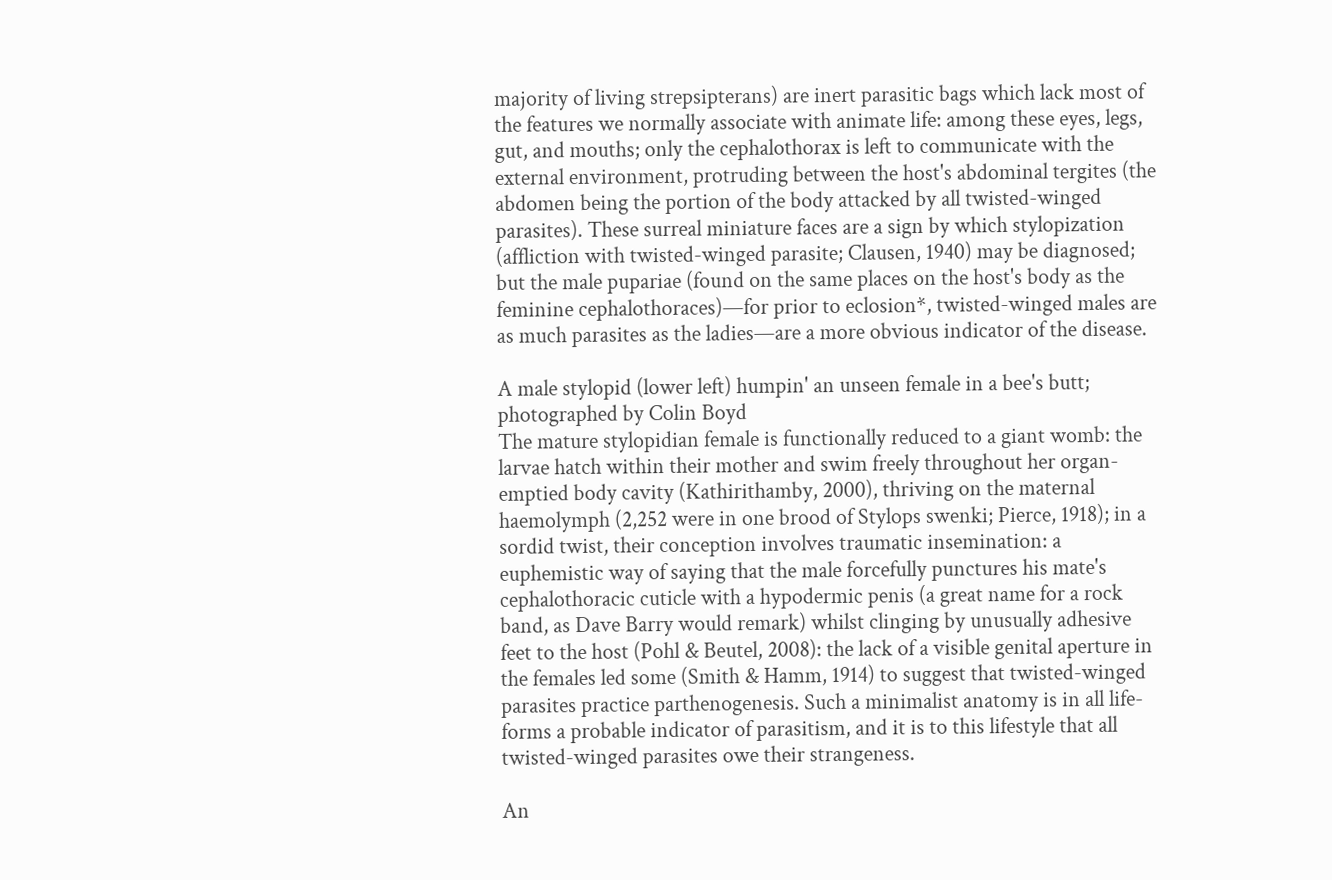majority of living strepsipterans) are inert parasitic bags which lack most of the features we normally associate with animate life: among these eyes, legs, gut, and mouths; only the cephalothorax is left to communicate with the external environment, protruding between the host's abdominal tergites (the abdomen being the portion of the body attacked by all twisted-winged parasites). These surreal miniature faces are a sign by which stylopization (affliction with twisted-winged parasite; Clausen, 1940) may be diagnosed; but the male pupariae (found on the same places on the host's body as the feminine cephalothoraces)—for prior to eclosion*, twisted-winged males are as much parasites as the ladies—are a more obvious indicator of the disease.

A male stylopid (lower left) humpin' an unseen female in a bee's butt; photographed by Colin Boyd
The mature stylopidian female is functionally reduced to a giant womb: the larvae hatch within their mother and swim freely throughout her organ-emptied body cavity (Kathirithamby, 2000), thriving on the maternal haemolymph (2,252 were in one brood of Stylops swenki; Pierce, 1918); in a sordid twist, their conception involves traumatic insemination: a euphemistic way of saying that the male forcefully punctures his mate's cephalothoracic cuticle with a hypodermic penis (a great name for a rock band, as Dave Barry would remark) whilst clinging by unusually adhesive feet to the host (Pohl & Beutel, 2008): the lack of a visible genital aperture in the females led some (Smith & Hamm, 1914) to suggest that twisted-winged parasites practice parthenogenesis. Such a minimalist anatomy is in all life-forms a probable indicator of parasitism, and it is to this lifestyle that all twisted-winged parasites owe their strangeness.

An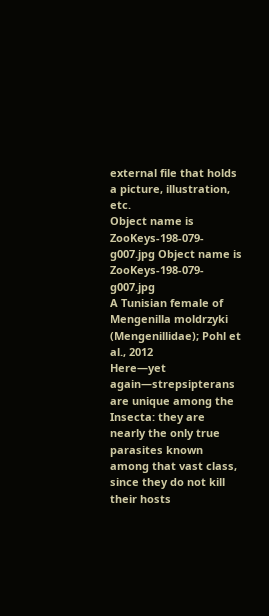external file that holds a picture, illustration, etc.
Object name is ZooKeys-198-079-g007.jpg Object name is ZooKeys-198-079-g007.jpg
A Tunisian female of Mengenilla moldrzyki (Mengenillidae); Pohl et al., 2012
Here—yet again—strepsipterans are unique among the Insecta: they are nearly the only true parasites known among that vast class, since they do not kill their hosts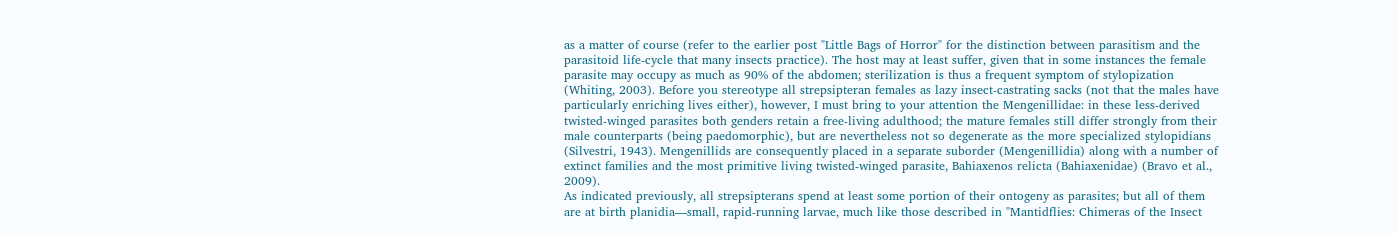as a matter of course (refer to the earlier post "Little Bags of Horror" for the distinction between parasitism and the parasitoid life-cycle that many insects practice). The host may at least suffer, given that in some instances the female parasite may occupy as much as 90% of the abdomen; sterilization is thus a frequent symptom of stylopization (Whiting, 2003). Before you stereotype all strepsipteran females as lazy insect-castrating sacks (not that the males have particularly enriching lives either), however, I must bring to your attention the Mengenillidae: in these less-derived twisted-winged parasites both genders retain a free-living adulthood; the mature females still differ strongly from their male counterparts (being paedomorphic), but are nevertheless not so degenerate as the more specialized stylopidians (Silvestri, 1943). Mengenillids are consequently placed in a separate suborder (Mengenillidia) along with a number of extinct families and the most primitive living twisted-winged parasite, Bahiaxenos relicta (Bahiaxenidae) (Bravo et al., 2009).
As indicated previously, all strepsipterans spend at least some portion of their ontogeny as parasites; but all of them are at birth planidia—small, rapid-running larvae, much like those described in "Mantidflies: Chimeras of the Insect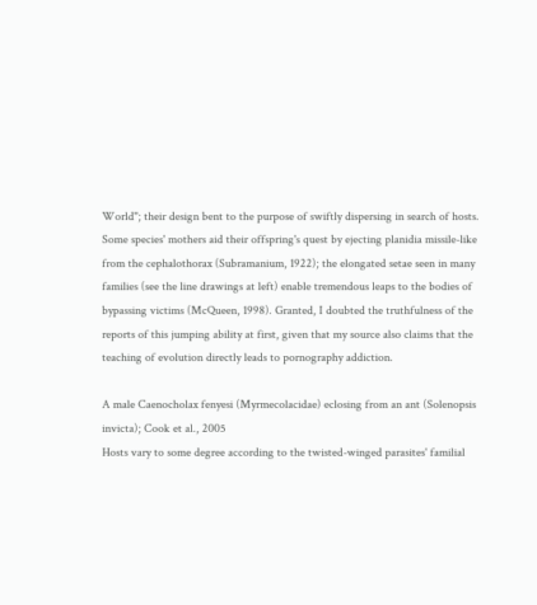World"; their design bent to the purpose of swiftly dispersing in search of hosts. Some species' mothers aid their offspring's quest by ejecting planidia missile-like from the cephalothorax (Subramanium, 1922); the elongated setae seen in many families (see the line drawings at left) enable tremendous leaps to the bodies of bypassing victims (McQueen, 1998). Granted, I doubted the truthfulness of the reports of this jumping ability at first, given that my source also claims that the teaching of evolution directly leads to pornography addiction.

A male Caenocholax fenyesi (Myrmecolacidae) eclosing from an ant (Solenopsis invicta); Cook et al., 2005
Hosts vary to some degree according to the twisted-winged parasites' familial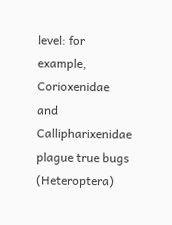level: for example, Corioxenidae and Callipharixenidae plague true bugs (Heteroptera)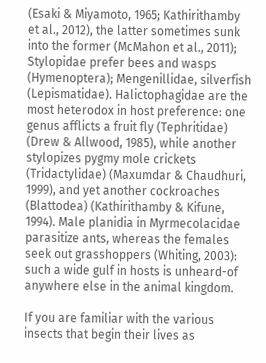(Esaki & Miyamoto, 1965; Kathirithamby et al., 2012), the latter sometimes sunk into the former (McMahon et al., 2011); Stylopidae prefer bees and wasps (Hymenoptera); Mengenillidae, silverfish (Lepismatidae). Halictophagidae are the most heterodox in host preference: one genus afflicts a fruit fly (Tephritidae) (Drew & Allwood, 1985), while another stylopizes pygmy mole crickets (Tridactylidae) (Maxumdar & Chaudhuri, 1999), and yet another cockroaches (Blattodea) (Kathirithamby & Kifune, 1994). Male planidia in Myrmecolacidae parasitize ants, whereas the females seek out grasshoppers (Whiting, 2003): such a wide gulf in hosts is unheard-of anywhere else in the animal kingdom.

If you are familiar with the various insects that begin their lives as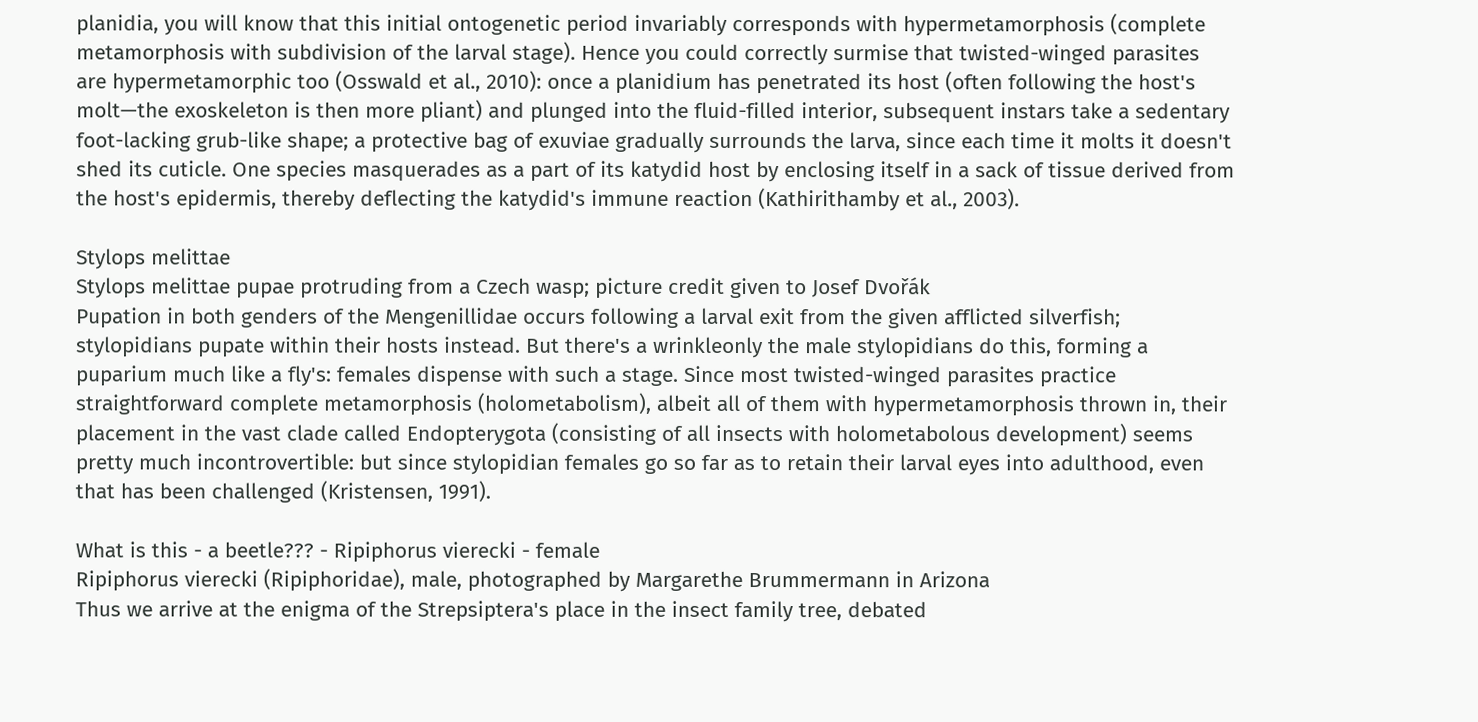planidia, you will know that this initial ontogenetic period invariably corresponds with hypermetamorphosis (complete metamorphosis with subdivision of the larval stage). Hence you could correctly surmise that twisted-winged parasites are hypermetamorphic too (Osswald et al., 2010): once a planidium has penetrated its host (often following the host's molt—the exoskeleton is then more pliant) and plunged into the fluid-filled interior, subsequent instars take a sedentary foot-lacking grub-like shape; a protective bag of exuviae gradually surrounds the larva, since each time it molts it doesn't shed its cuticle. One species masquerades as a part of its katydid host by enclosing itself in a sack of tissue derived from the host's epidermis, thereby deflecting the katydid's immune reaction (Kathirithamby et al., 2003).

Stylops melittae
Stylops melittae pupae protruding from a Czech wasp; picture credit given to Josef Dvořák
Pupation in both genders of the Mengenillidae occurs following a larval exit from the given afflicted silverfish; stylopidians pupate within their hosts instead. But there's a wrinkleonly the male stylopidians do this, forming a puparium much like a fly's: females dispense with such a stage. Since most twisted-winged parasites practice straightforward complete metamorphosis (holometabolism), albeit all of them with hypermetamorphosis thrown in, their placement in the vast clade called Endopterygota (consisting of all insects with holometabolous development) seems pretty much incontrovertible: but since stylopidian females go so far as to retain their larval eyes into adulthood, even that has been challenged (Kristensen, 1991).

What is this - a beetle??? - Ripiphorus vierecki - female
Ripiphorus vierecki (Ripiphoridae), male, photographed by Margarethe Brummermann in Arizona
Thus we arrive at the enigma of the Strepsiptera's place in the insect family tree, debated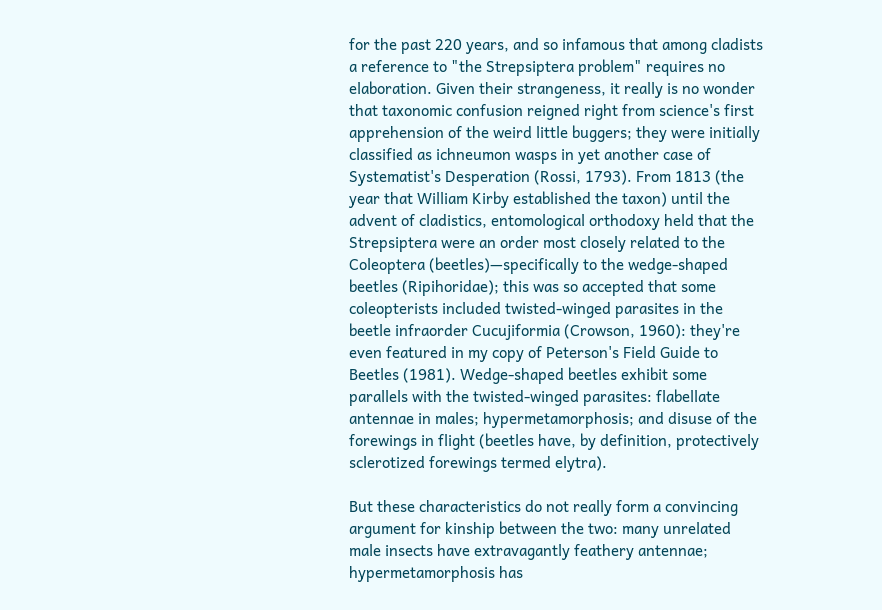for the past 220 years, and so infamous that among cladists a reference to "the Strepsiptera problem" requires no elaboration. Given their strangeness, it really is no wonder that taxonomic confusion reigned right from science's first apprehension of the weird little buggers; they were initially classified as ichneumon wasps in yet another case of Systematist's Desperation (Rossi, 1793). From 1813 (the year that William Kirby established the taxon) until the advent of cladistics, entomological orthodoxy held that the Strepsiptera were an order most closely related to the Coleoptera (beetles)—specifically to the wedge-shaped beetles (Ripihoridae); this was so accepted that some coleopterists included twisted-winged parasites in the beetle infraorder Cucujiformia (Crowson, 1960): they're even featured in my copy of Peterson's Field Guide to Beetles (1981). Wedge-shaped beetles exhibit some parallels with the twisted-winged parasites: flabellate antennae in males; hypermetamorphosis; and disuse of the forewings in flight (beetles have, by definition, protectively sclerotized forewings termed elytra).

But these characteristics do not really form a convincing argument for kinship between the two: many unrelated male insects have extravagantly feathery antennae; hypermetamorphosis has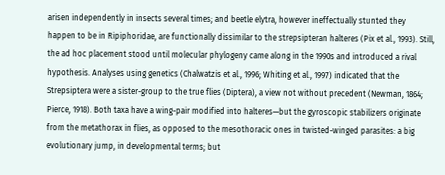arisen independently in insects several times; and beetle elytra, however ineffectually stunted they happen to be in Ripiphoridae, are functionally dissimilar to the strepsipteran halteres (Pix et al., 1993). Still, the ad hoc placement stood until molecular phylogeny came along in the 1990s and introduced a rival hypothesis. Analyses using genetics (Chalwatzis et al., 1996; Whiting et al., 1997) indicated that the Strepsiptera were a sister-group to the true flies (Diptera), a view not without precedent (Newman, 1864; Pierce, 1918). Both taxa have a wing-pair modified into halteres—but the gyroscopic stabilizers originate from the metathorax in flies, as opposed to the mesothoracic ones in twisted-winged parasites: a big evolutionary jump, in developmental terms; but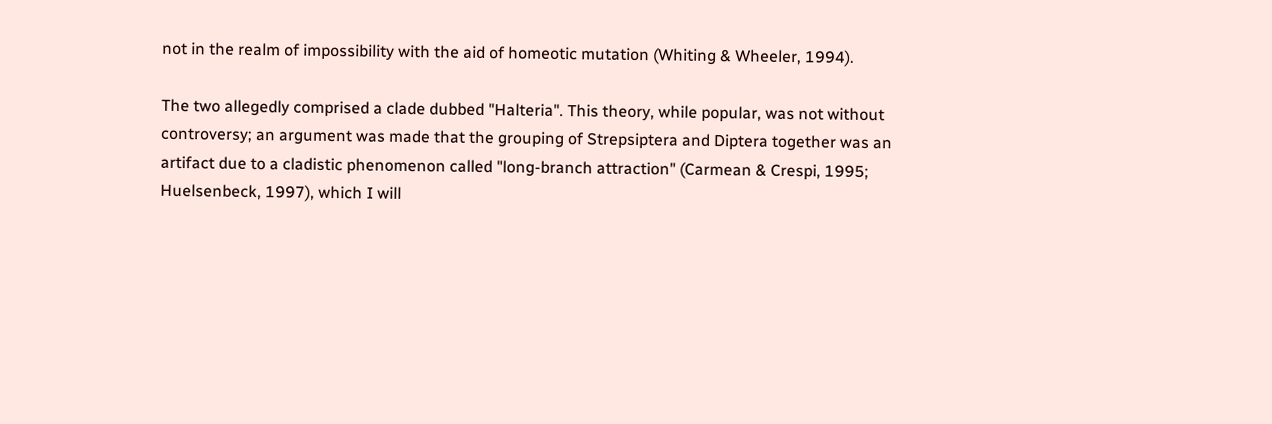not in the realm of impossibility with the aid of homeotic mutation (Whiting & Wheeler, 1994).

The two allegedly comprised a clade dubbed "Halteria". This theory, while popular, was not without controversy; an argument was made that the grouping of Strepsiptera and Diptera together was an artifact due to a cladistic phenomenon called "long-branch attraction" (Carmean & Crespi, 1995; Huelsenbeck, 1997), which I will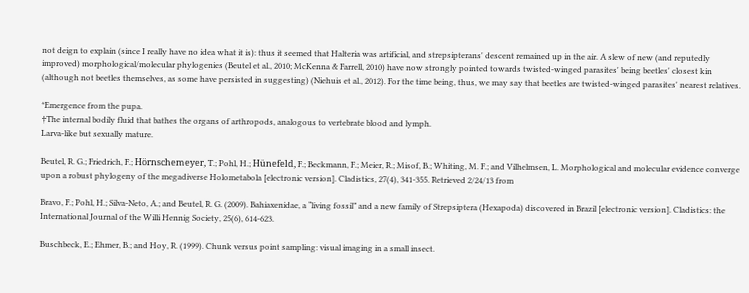not deign to explain (since I really have no idea what it is): thus it seemed that Halteria was artificial, and strepsipterans' descent remained up in the air. A slew of new (and reputedly improved) morphological/molecular phylogenies (Beutel et al., 2010; McKenna & Farrell, 2010) have now strongly pointed towards twisted-winged parasites' being beetles' closest kin (although not beetles themselves, as some have persisted in suggesting) (Niehuis et al., 2012). For the time being, thus, we may say that beetles are twisted-winged parasites' nearest relatives.

*Emergence from the pupa.
†The internal bodily fluid that bathes the organs of arthropods, analogous to vertebrate blood and lymph.
Larva-like but sexually mature.

Beutel, R. G.; Friedrich, F.; Hörnschemeyer, T.; Pohl, H.; Hünefeld, F.; Beckmann, F.; Meier, R.; Misof, B.; Whiting, M. F.; and Vilhelmsen, L. Morphological and molecular evidence converge upon a robust phylogeny of the megadiverse Holometabola [electronic version]. Cladistics, 27(4), 341-355. Retrieved 2/24/13 from

Bravo, F.; Pohl, H.; Silva-Neto, A.; and Beutel, R. G. (2009). Bahiaxenidae, a “living fossil” and a new family of Strepsiptera (Hexapoda) discovered in Brazil [electronic version]. Cladistics: the International Journal of the Willi Hennig Society, 25(6), 614-623.

Buschbeck, E.; Ehmer, B.; and Hoy, R. (1999). Chunk versus point sampling: visual imaging in a small insect.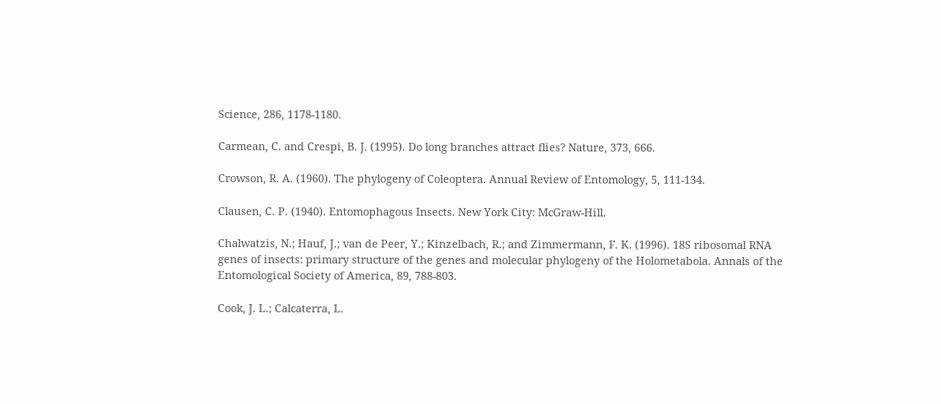Science, 286, 1178-1180.

Carmean, C. and Crespi, B. J. (1995). Do long branches attract flies? Nature, 373, 666.

Crowson, R. A. (1960). The phylogeny of Coleoptera. Annual Review of Entomology, 5, 111-134.

Clausen, C. P. (1940). Entomophagous Insects. New York City: McGraw-Hill.

Chalwatzis, N.; Hauf, J.; van de Peer, Y.; Kinzelbach, R.; and Zimmermann, F. K. (1996). 18S ribosomal RNA genes of insects: primary structure of the genes and molecular phylogeny of the Holometabola. Annals of the Entomological Society of America, 89, 788-803.

Cook, J. L.; Calcaterra, L.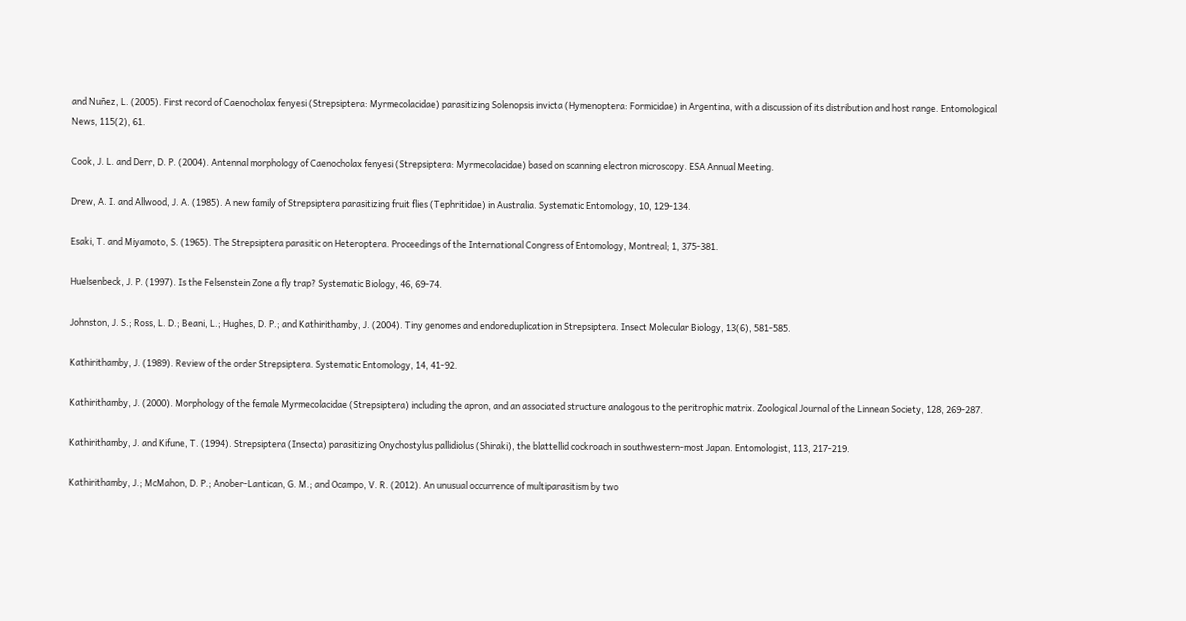and Nuñez, L. (2005). First record of Caenocholax fenyesi (Strepsiptera: Myrmecolacidae) parasitizing Solenopsis invicta (Hymenoptera: Formicidae) in Argentina, with a discussion of its distribution and host range. Entomological News, 115(2), 61.

Cook, J. L. and Derr, D. P. (2004). Antennal morphology of Caenocholax fenyesi (Strepsiptera: Myrmecolacidae) based on scanning electron microscopy. ESA Annual Meeting.

Drew, A. I. and Allwood, J. A. (1985). A new family of Strepsiptera parasitizing fruit flies (Tephritidae) in Australia. Systematic Entomology, 10, 129-134.

Esaki, T. and Miyamoto, S. (1965). The Strepsiptera parasitic on Heteroptera. Proceedings of the International Congress of Entomology, Montreal; 1, 375-381.

Huelsenbeck, J. P. (1997). Is the Felsenstein Zone a fly trap? Systematic Biology, 46, 69-74.

Johnston, J. S.; Ross, L. D.; Beani, L.; Hughes, D. P.; and Kathirithamby, J. (2004). Tiny genomes and endoreduplication in Strepsiptera. Insect Molecular Biology, 13(6), 581-585.

Kathirithamby, J. (1989). Review of the order Strepsiptera. Systematic Entomology, 14, 41-92.

Kathirithamby, J. (2000). Morphology of the female Myrmecolacidae (Strepsiptera) including the apron, and an associated structure analogous to the peritrophic matrix. Zoological Journal of the Linnean Society, 128, 269-287.

Kathirithamby, J. and Kifune, T. (1994). Strepsiptera (Insecta) parasitizing Onychostylus pallidiolus (Shiraki), the blattellid cockroach in southwestern-most Japan. Entomologist, 113, 217-219.

Kathirithamby, J.; McMahon, D. P.; Anober-Lantican, G. M.; and Ocampo, V. R. (2012). An unusual occurrence of multiparasitism by two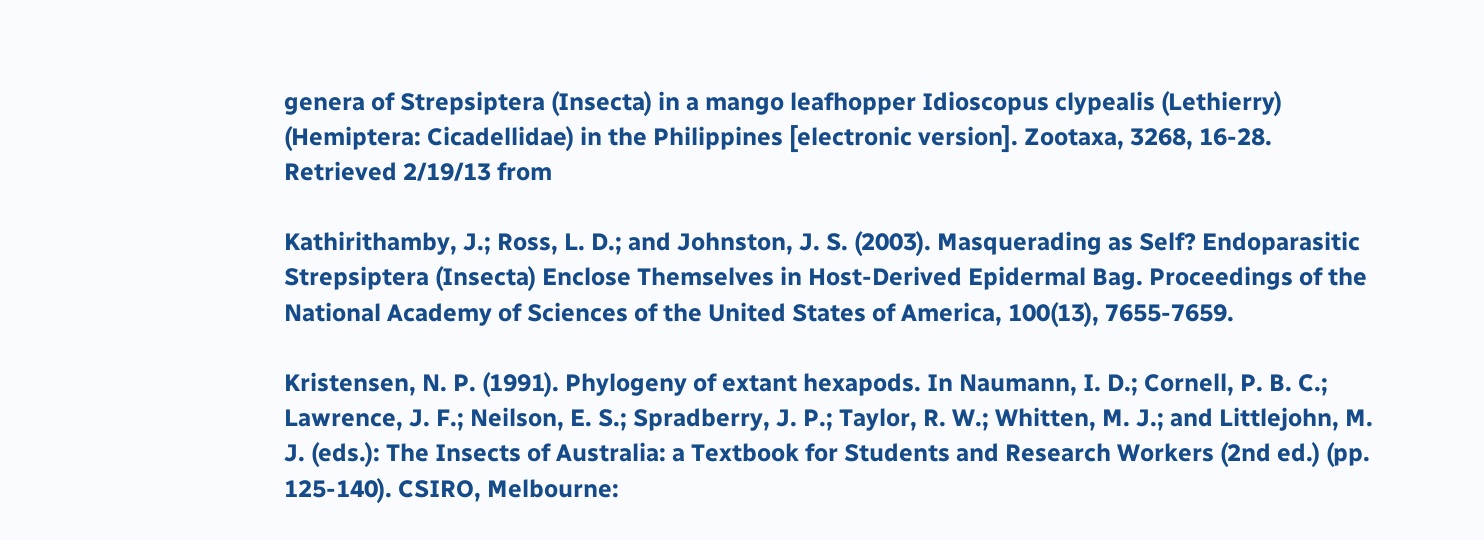genera of Strepsiptera (Insecta) in a mango leafhopper Idioscopus clypealis (Lethierry) (Hemiptera: Cicadellidae) in the Philippines [electronic version]. Zootaxa, 3268, 16-28. Retrieved 2/19/13 from

Kathirithamby, J.; Ross, L. D.; and Johnston, J. S. (2003). Masquerading as Self? Endoparasitic Strepsiptera (Insecta) Enclose Themselves in Host-Derived Epidermal Bag. Proceedings of the National Academy of Sciences of the United States of America, 100(13), 7655-7659.

Kristensen, N. P. (1991). Phylogeny of extant hexapods. In Naumann, I. D.; Cornell, P. B. C.; Lawrence, J. F.; Neilson, E. S.; Spradberry, J. P.; Taylor, R. W.; Whitten, M. J.; and Littlejohn, M. J. (eds.): The Insects of Australia: a Textbook for Students and Research Workers (2nd ed.) (pp. 125-140). CSIRO, Melbourne: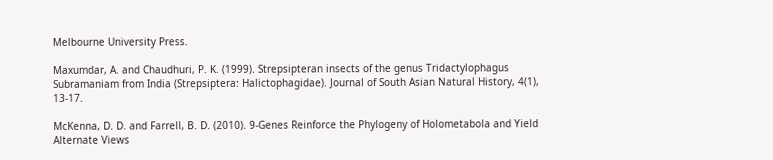Melbourne University Press.

Maxumdar, A. and Chaudhuri, P. K. (1999). Strepsipteran insects of the genus Tridactylophagus Subramaniam from India (Strepsiptera: Halictophagidae). Journal of South Asian Natural History, 4(1), 13-17.

McKenna, D. D. and Farrell, B. D. (2010). 9-Genes Reinforce the Phylogeny of Holometabola and Yield Alternate Views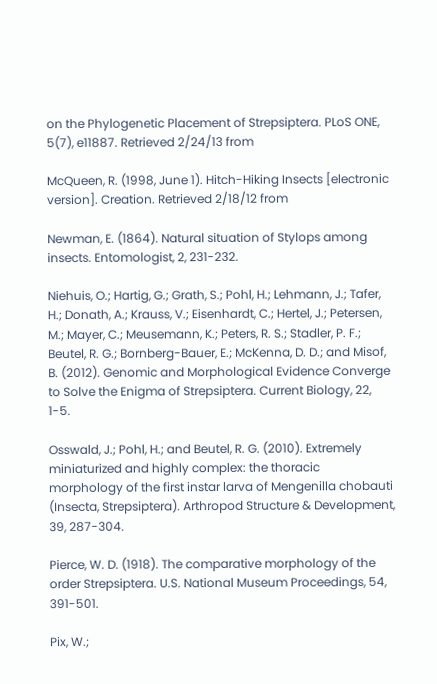on the Phylogenetic Placement of Strepsiptera. PLoS ONE, 5(7), e11887. Retrieved 2/24/13 from

McQueen, R. (1998, June 1). Hitch-Hiking Insects [electronic version]. Creation. Retrieved 2/18/12 from

Newman, E. (1864). Natural situation of Stylops among insects. Entomologist, 2, 231-232.

Niehuis, O.; Hartig, G.; Grath, S.; Pohl, H.; Lehmann, J.; Tafer, H.; Donath, A.; Krauss, V.; Eisenhardt, C.; Hertel, J.; Petersen, M.; Mayer, C.; Meusemann, K.; Peters, R. S.; Stadler, P. F.; Beutel, R. G.; Bornberg-Bauer, E.; McKenna, D. D.; and Misof, B. (2012). Genomic and Morphological Evidence Converge to Solve the Enigma of Strepsiptera. Current Biology, 22, 1-5.

Osswald, J.; Pohl, H.; and Beutel, R. G. (2010). Extremely miniaturized and highly complex: the thoracic morphology of the first instar larva of Mengenilla chobauti (Insecta, Strepsiptera). Arthropod Structure & Development, 39, 287-304.

Pierce, W. D. (1918). The comparative morphology of the order Strepsiptera. U.S. National Museum Proceedings, 54, 391-501.

Pix, W.;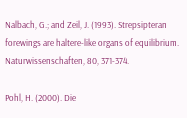Nalbach, G.; and Zeil, J. (1993). Strepsipteran forewings are haltere-like organs of equilibrium. Naturwissenschaften, 80, 371-374.

Pohl, H. (2000). Die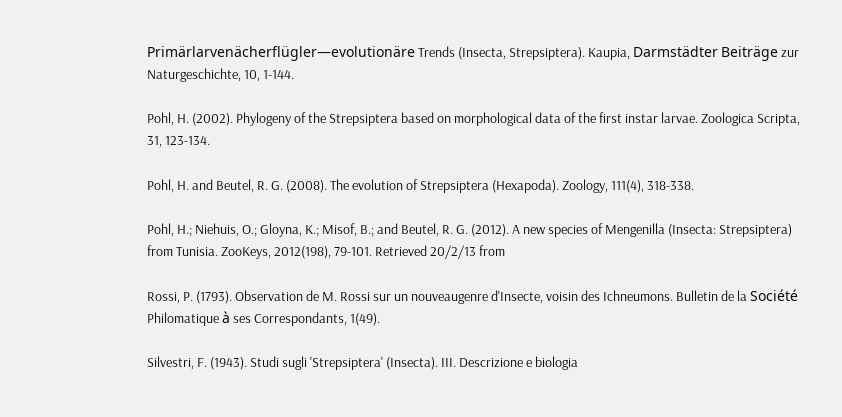Primärlarvenächerflügler—evolutionäre Trends (Insecta, Strepsiptera). Kaupia, Darmstädter Beiträge zur Naturgeschichte, 10, 1-144.

Pohl, H. (2002). Phylogeny of the Strepsiptera based on morphological data of the first instar larvae. Zoologica Scripta, 31, 123-134.

Pohl, H. and Beutel, R. G. (2008). The evolution of Strepsiptera (Hexapoda). Zoology, 111(4), 318-338.

Pohl, H.; Niehuis, O.; Gloyna, K.; Misof, B.; and Beutel, R. G. (2012). A new species of Mengenilla (Insecta: Strepsiptera) from Tunisia. ZooKeys, 2012(198), 79-101. Retrieved 20/2/13 from

Rossi, P. (1793). Observation de M. Rossi sur un nouveaugenre d'Insecte, voisin des Ichneumons. Bulletin de la Société Philomatique à ses Correspondants, 1(49).

Silvestri, F. (1943). Studi sugli 'Strepsiptera' (Insecta). III. Descrizione e biologia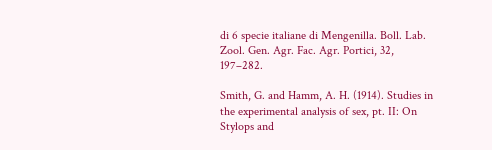di 6 specie italiane di Mengenilla. Boll. Lab. Zool. Gen. Agr. Fac. Agr. Portici, 32, 197–282.

Smith, G. and Hamm, A. H. (1914). Studies in the experimental analysis of sex, pt. II: On Stylops and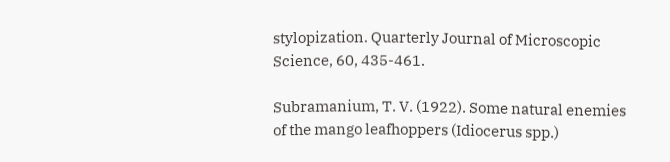stylopization. Quarterly Journal of Microscopic Science, 60, 435-461.

Subramanium, T. V. (1922). Some natural enemies of the mango leafhoppers (Idiocerus spp.)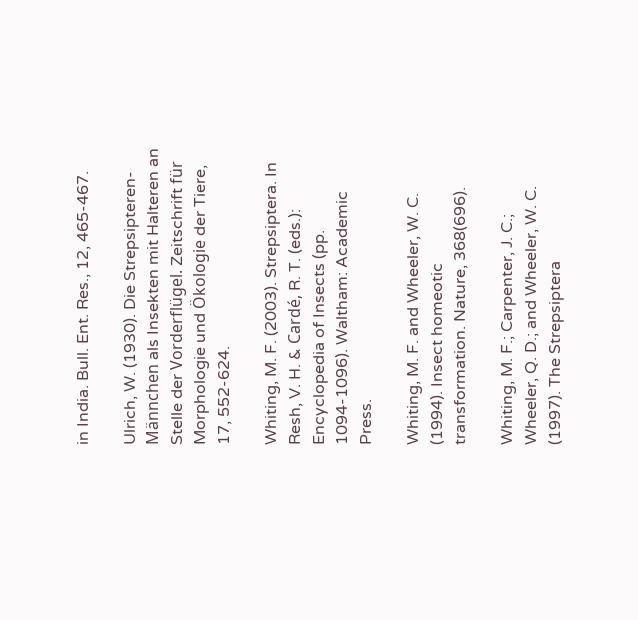in India. Bull. Ent. Res., 12, 465-467.

Ulrich, W. (1930). Die Strepsipteren-Männchen als Insekten mit Halteren an Stelle der Vorderflügel. Zeitschrift für Morphologie und Ökologie der Tiere, 17, 552-624.

Whiting, M. F. (2003). Strepsiptera. In Resh, V. H. & Cardé, R. T. (eds.): Encyclopedia of Insects (pp. 1094-1096). Waltham: Academic Press.

Whiting, M. F. and Wheeler, W. C. (1994). Insect homeotic transformation. Nature, 368(696).

Whiting, M. F.; Carpenter, J. C.; Wheeler, Q. D.; and Wheeler, W. C. (1997). The Strepsiptera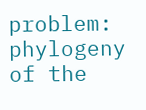problem: phylogeny of the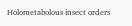Holometabolous insect orders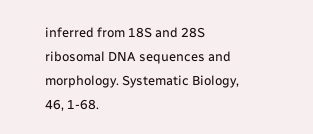inferred from 18S and 28S ribosomal DNA sequences and morphology. Systematic Biology, 46, 1-68.